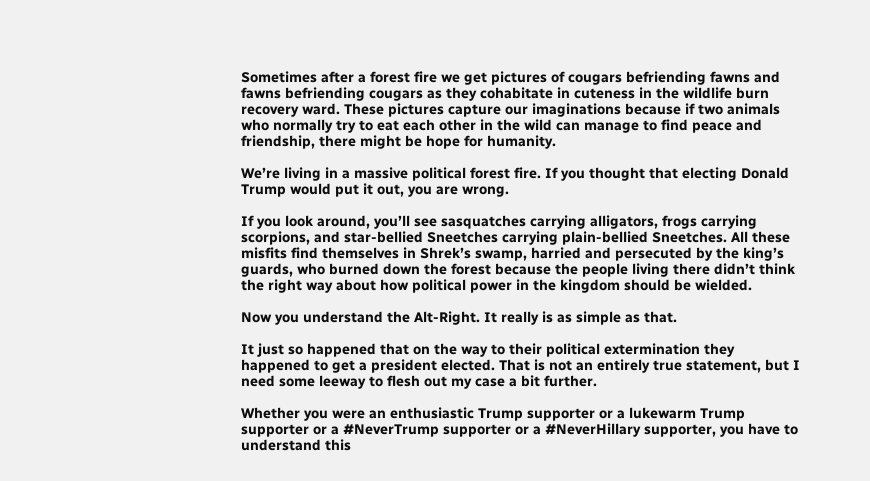Sometimes after a forest fire we get pictures of cougars befriending fawns and fawns befriending cougars as they cohabitate in cuteness in the wildlife burn recovery ward. These pictures capture our imaginations because if two animals who normally try to eat each other in the wild can manage to find peace and friendship, there might be hope for humanity.

We’re living in a massive political forest fire. If you thought that electing Donald Trump would put it out, you are wrong.

If you look around, you’ll see sasquatches carrying alligators, frogs carrying scorpions, and star-bellied Sneetches carrying plain-bellied Sneetches. All these misfits find themselves in Shrek’s swamp, harried and persecuted by the king’s guards, who burned down the forest because the people living there didn’t think the right way about how political power in the kingdom should be wielded.

Now you understand the Alt-Right. It really is as simple as that.

It just so happened that on the way to their political extermination they happened to get a president elected. That is not an entirely true statement, but I need some leeway to flesh out my case a bit further.

Whether you were an enthusiastic Trump supporter or a lukewarm Trump supporter or a #NeverTrump supporter or a #NeverHillary supporter, you have to understand this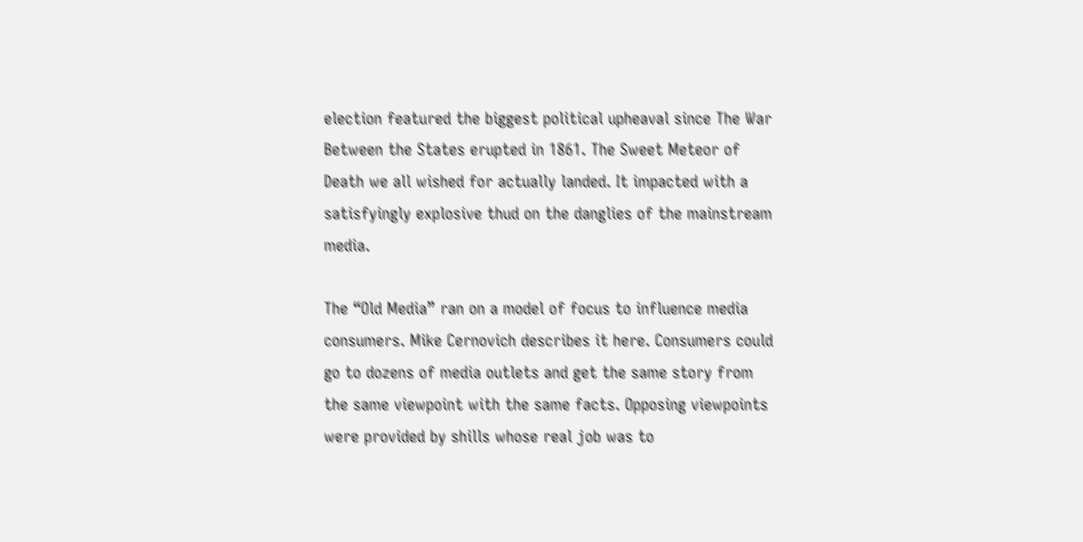election featured the biggest political upheaval since The War Between the States erupted in 1861. The Sweet Meteor of Death we all wished for actually landed. It impacted with a satisfyingly explosive thud on the danglies of the mainstream media.

The “Old Media” ran on a model of focus to influence media consumers. Mike Cernovich describes it here. Consumers could go to dozens of media outlets and get the same story from the same viewpoint with the same facts. Opposing viewpoints were provided by shills whose real job was to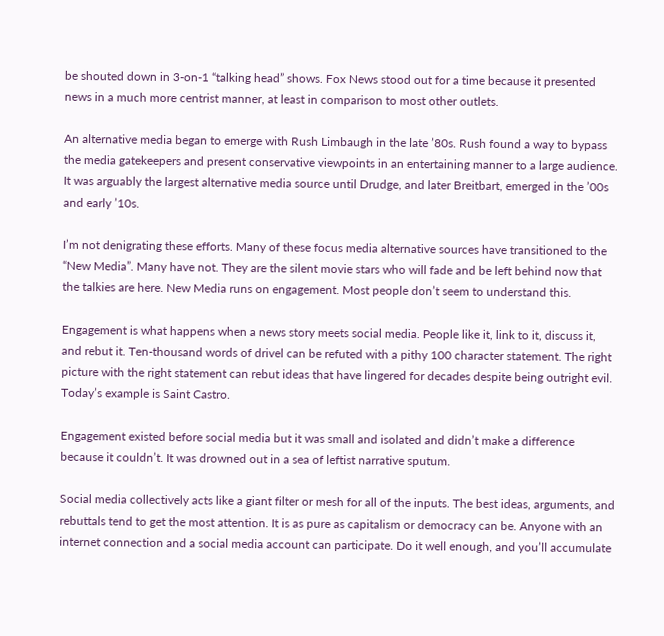be shouted down in 3-on-1 “talking head” shows. Fox News stood out for a time because it presented news in a much more centrist manner, at least in comparison to most other outlets.

An alternative media began to emerge with Rush Limbaugh in the late ’80s. Rush found a way to bypass the media gatekeepers and present conservative viewpoints in an entertaining manner to a large audience. It was arguably the largest alternative media source until Drudge, and later Breitbart, emerged in the ’00s and early ’10s.

I’m not denigrating these efforts. Many of these focus media alternative sources have transitioned to the “New Media”. Many have not. They are the silent movie stars who will fade and be left behind now that the talkies are here. New Media runs on engagement. Most people don’t seem to understand this.

Engagement is what happens when a news story meets social media. People like it, link to it, discuss it, and rebut it. Ten-thousand words of drivel can be refuted with a pithy 100 character statement. The right picture with the right statement can rebut ideas that have lingered for decades despite being outright evil. Today’s example is Saint Castro.

Engagement existed before social media but it was small and isolated and didn’t make a difference because it couldn’t. It was drowned out in a sea of leftist narrative sputum.

Social media collectively acts like a giant filter or mesh for all of the inputs. The best ideas, arguments, and rebuttals tend to get the most attention. It is as pure as capitalism or democracy can be. Anyone with an internet connection and a social media account can participate. Do it well enough, and you’ll accumulate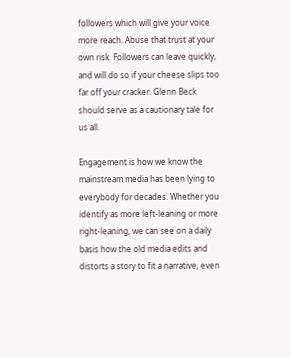followers which will give your voice more reach. Abuse that trust at your own risk. Followers can leave quickly, and will do so if your cheese slips too far off your cracker. Glenn Beck should serve as a cautionary tale for us all.

Engagement is how we know the mainstream media has been lying to everybody for decades. Whether you identify as more left-leaning or more right-leaning, we can see on a daily basis how the old media edits and distorts a story to fit a narrative, even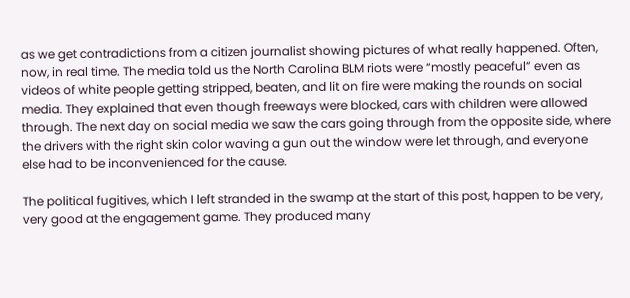as we get contradictions from a citizen journalist showing pictures of what really happened. Often, now, in real time. The media told us the North Carolina BLM riots were “mostly peaceful” even as videos of white people getting stripped, beaten, and lit on fire were making the rounds on social media. They explained that even though freeways were blocked, cars with children were allowed through. The next day on social media we saw the cars going through from the opposite side, where the drivers with the right skin color waving a gun out the window were let through, and everyone else had to be inconvenienced for the cause.

The political fugitives, which I left stranded in the swamp at the start of this post, happen to be very, very good at the engagement game. They produced many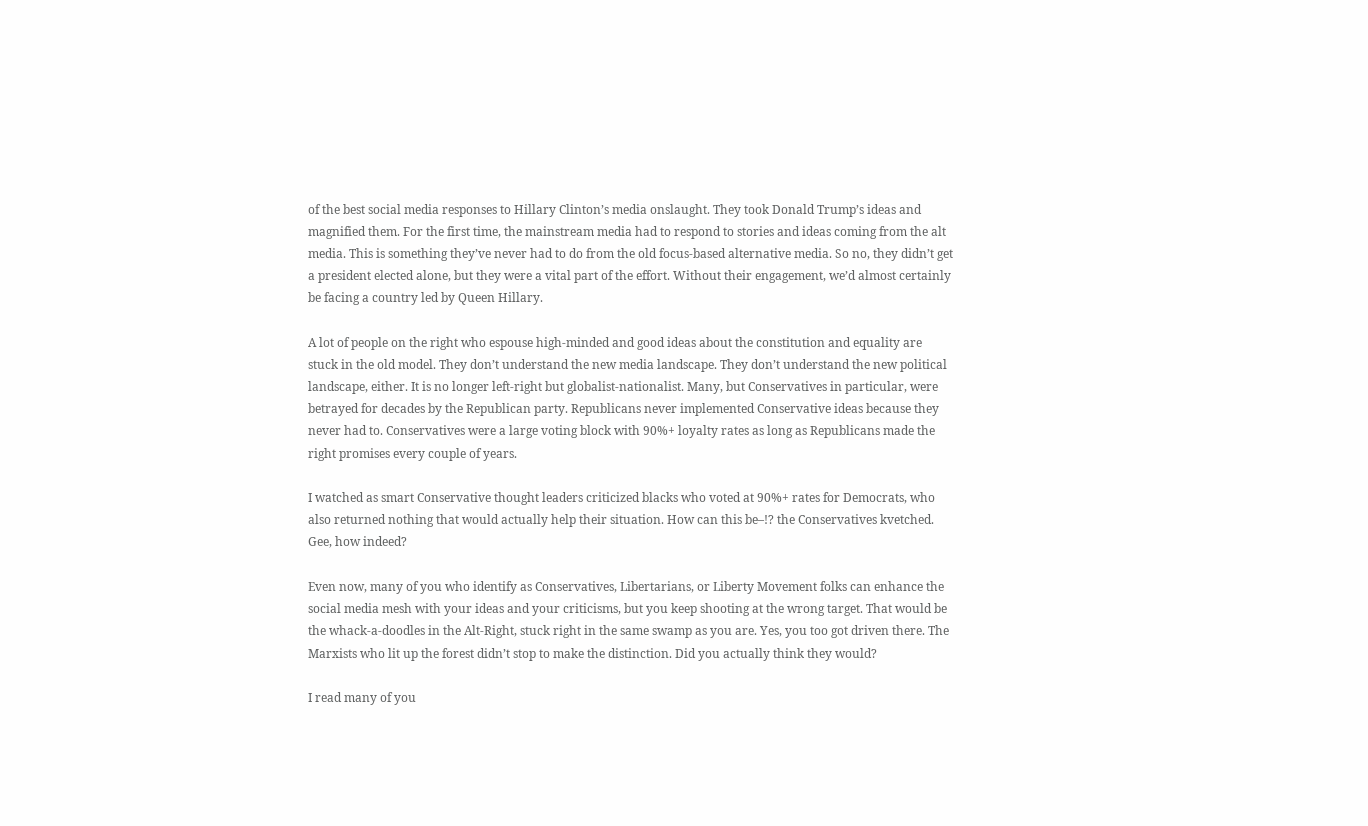of the best social media responses to Hillary Clinton’s media onslaught. They took Donald Trump’s ideas and magnified them. For the first time, the mainstream media had to respond to stories and ideas coming from the alt media. This is something they’ve never had to do from the old focus-based alternative media. So no, they didn’t get a president elected alone, but they were a vital part of the effort. Without their engagement, we’d almost certainly be facing a country led by Queen Hillary.

A lot of people on the right who espouse high-minded and good ideas about the constitution and equality are stuck in the old model. They don’t understand the new media landscape. They don’t understand the new political landscape, either. It is no longer left-right but globalist-nationalist. Many, but Conservatives in particular, were betrayed for decades by the Republican party. Republicans never implemented Conservative ideas because they never had to. Conservatives were a large voting block with 90%+ loyalty rates as long as Republicans made the right promises every couple of years.

I watched as smart Conservative thought leaders criticized blacks who voted at 90%+ rates for Democrats, who also returned nothing that would actually help their situation. How can this be–!? the Conservatives kvetched. Gee, how indeed?

Even now, many of you who identify as Conservatives, Libertarians, or Liberty Movement folks can enhance the social media mesh with your ideas and your criticisms, but you keep shooting at the wrong target. That would be the whack-a-doodles in the Alt-Right, stuck right in the same swamp as you are. Yes, you too got driven there. The Marxists who lit up the forest didn’t stop to make the distinction. Did you actually think they would?

I read many of you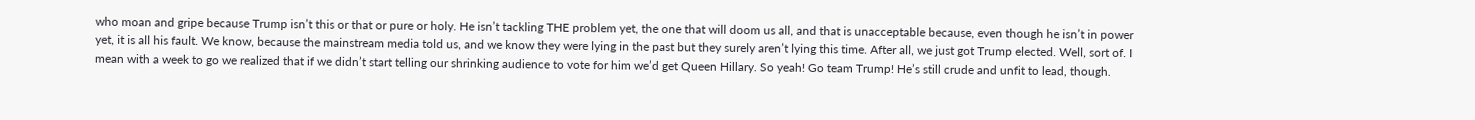who moan and gripe because Trump isn’t this or that or pure or holy. He isn’t tackling THE problem yet, the one that will doom us all, and that is unacceptable because, even though he isn’t in power yet, it is all his fault. We know, because the mainstream media told us, and we know they were lying in the past but they surely aren’t lying this time. After all, we just got Trump elected. Well, sort of. I mean with a week to go we realized that if we didn’t start telling our shrinking audience to vote for him we’d get Queen Hillary. So yeah! Go team Trump! He’s still crude and unfit to lead, though.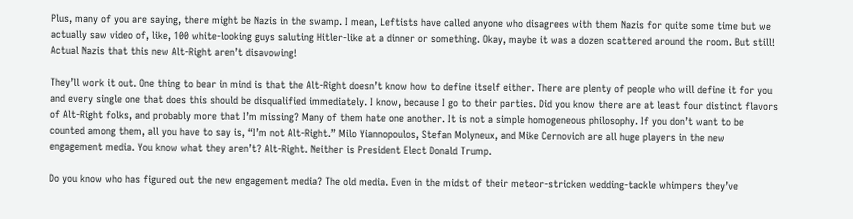Plus, many of you are saying, there might be Nazis in the swamp. I mean, Leftists have called anyone who disagrees with them Nazis for quite some time but we actually saw video of, like, 100 white-looking guys saluting Hitler-like at a dinner or something. Okay, maybe it was a dozen scattered around the room. But still! Actual Nazis that this new Alt-Right aren’t disavowing!

They’ll work it out. One thing to bear in mind is that the Alt-Right doesn’t know how to define itself either. There are plenty of people who will define it for you and every single one that does this should be disqualified immediately. I know, because I go to their parties. Did you know there are at least four distinct flavors of Alt-Right folks, and probably more that I’m missing? Many of them hate one another. It is not a simple homogeneous philosophy. If you don’t want to be counted among them, all you have to say is, “I’m not Alt-Right.” Milo Yiannopoulos, Stefan Molyneux, and Mike Cernovich are all huge players in the new engagement media. You know what they aren’t? Alt-Right. Neither is President Elect Donald Trump.

Do you know who has figured out the new engagement media? The old media. Even in the midst of their meteor-stricken wedding-tackle whimpers they’ve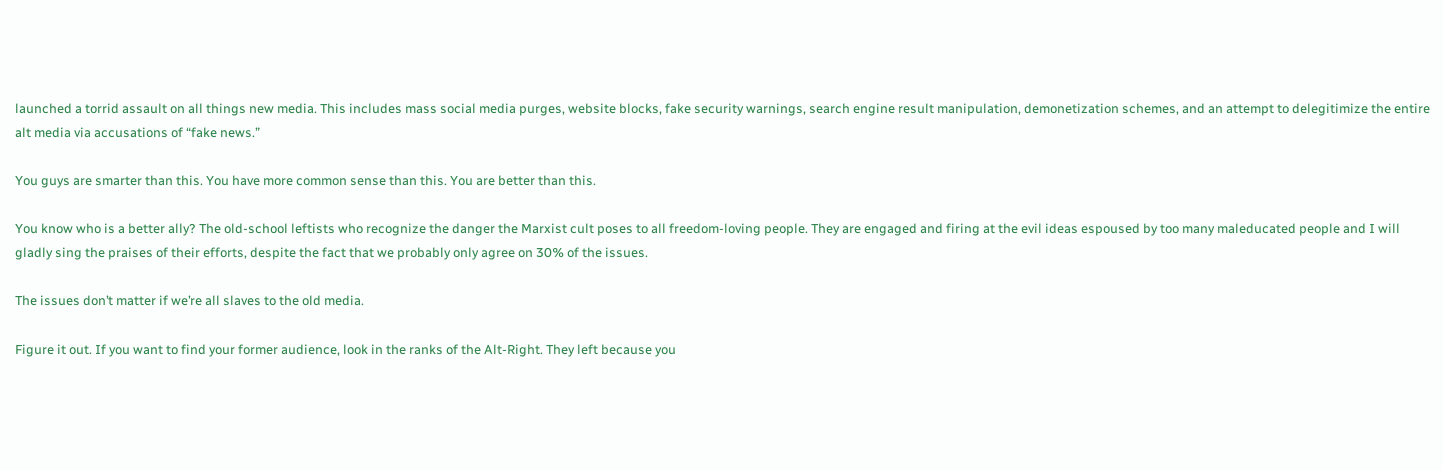launched a torrid assault on all things new media. This includes mass social media purges, website blocks, fake security warnings, search engine result manipulation, demonetization schemes, and an attempt to delegitimize the entire alt media via accusations of “fake news.”

You guys are smarter than this. You have more common sense than this. You are better than this.

You know who is a better ally? The old-school leftists who recognize the danger the Marxist cult poses to all freedom-loving people. They are engaged and firing at the evil ideas espoused by too many maleducated people and I will gladly sing the praises of their efforts, despite the fact that we probably only agree on 30% of the issues.

The issues don’t matter if we’re all slaves to the old media.

Figure it out. If you want to find your former audience, look in the ranks of the Alt-Right. They left because you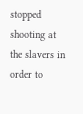stopped shooting at the slavers in order to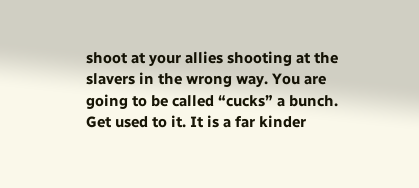shoot at your allies shooting at the slavers in the wrong way. You are going to be called “cucks” a bunch. Get used to it. It is a far kinder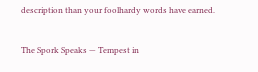description than your foolhardy words have earned.


The Spork Speaks — Tempest in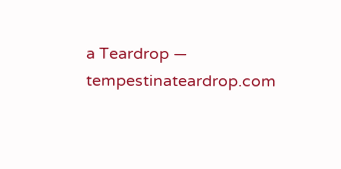a Teardrop — tempestinateardrop.com